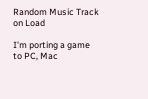Random Music Track on Load

I'm porting a game to PC, Mac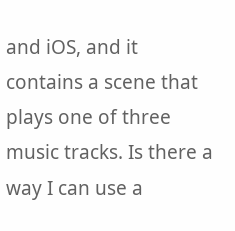and iOS, and it contains a scene that plays one of three music tracks. Is there a way I can use a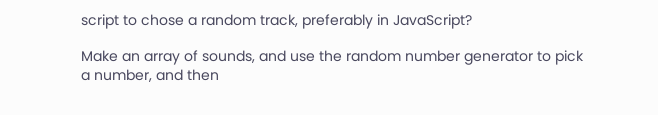script to chose a random track, preferably in JavaScript?

Make an array of sounds, and use the random number generator to pick a number, and then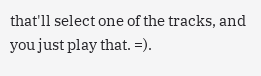that'll select one of the tracks, and you just play that. =).